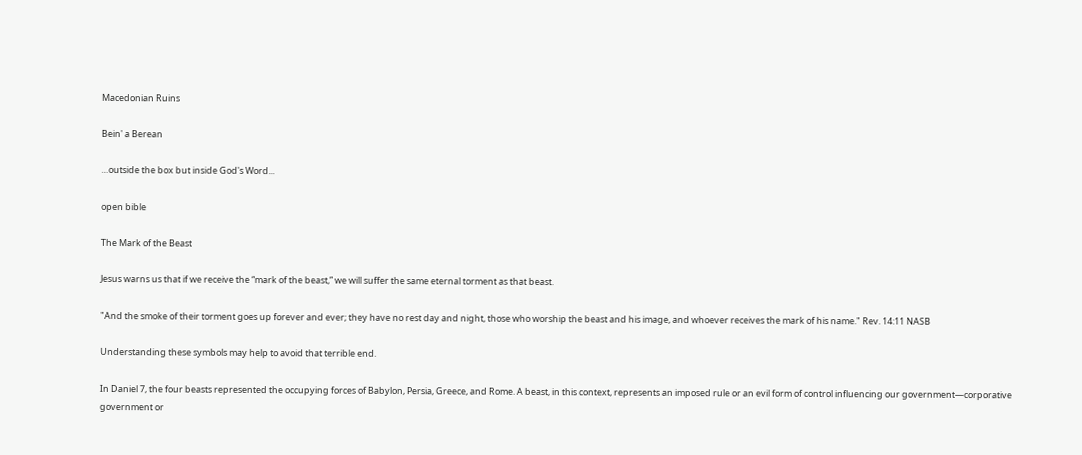Macedonian Ruins

Bein' a Berean

…outside the box but inside God's Word...

open bible

The Mark of the Beast

Jesus warns us that if we receive the “mark of the beast,” we will suffer the same eternal torment as that beast.

"And the smoke of their torment goes up forever and ever; they have no rest day and night, those who worship the beast and his image, and whoever receives the mark of his name." Rev. 14:11 NASB

Understanding these symbols may help to avoid that terrible end.

In Daniel 7, the four beasts represented the occupying forces of Babylon, Persia, Greece, and Rome. A beast, in this context, represents an imposed rule or an evil form of control influencing our government—corporative government or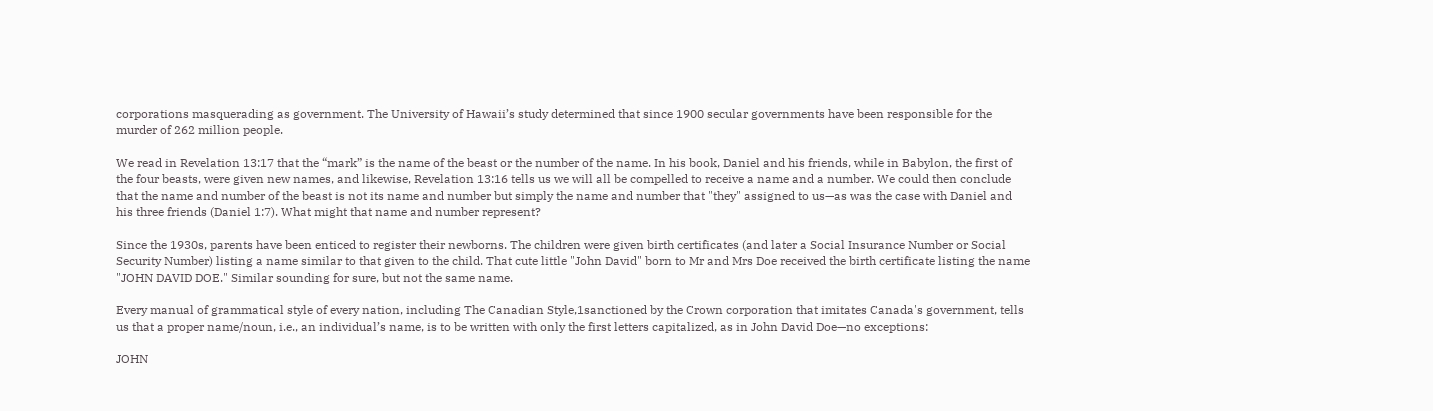corporations masquerading as government. The University of Hawaii’s study determined that since 1900 secular governments have been responsible for the murder of 262 million people.

We read in Revelation 13:17 that the “mark” is the name of the beast or the number of the name. In his book, Daniel and his friends, while in Babylon, the first of the four beasts, were given new names, and likewise, Revelation 13:16 tells us we will all be compelled to receive a name and a number. We could then conclude that the name and number of the beast is not its name and number but simply the name and number that "they" assigned to us—as was the case with Daniel and his three friends (Daniel 1:7). What might that name and number represent?

Since the 1930s, parents have been enticed to register their newborns. The children were given birth certificates (and later a Social Insurance Number or Social Security Number) listing a name similar to that given to the child. That cute little "John David" born to Mr and Mrs Doe received the birth certificate listing the name "JOHN DAVID DOE." Similar sounding for sure, but not the same name.

Every manual of grammatical style of every nation, including The Canadian Style,1sanctioned by the Crown corporation that imitates Canada's government, tells us that a proper name/noun, i.e., an individual’s name, is to be written with only the first letters capitalized, as in John David Doe—no exceptions:

JOHN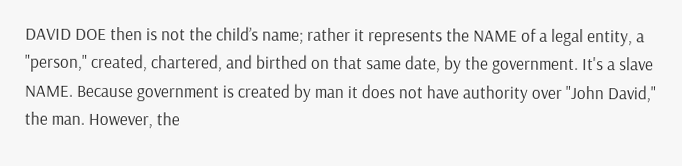DAVID DOE then is not the child’s name; rather it represents the NAME of a legal entity, a "person," created, chartered, and birthed on that same date, by the government. It's a slave NAME. Because government is created by man it does not have authority over "John David," the man. However, the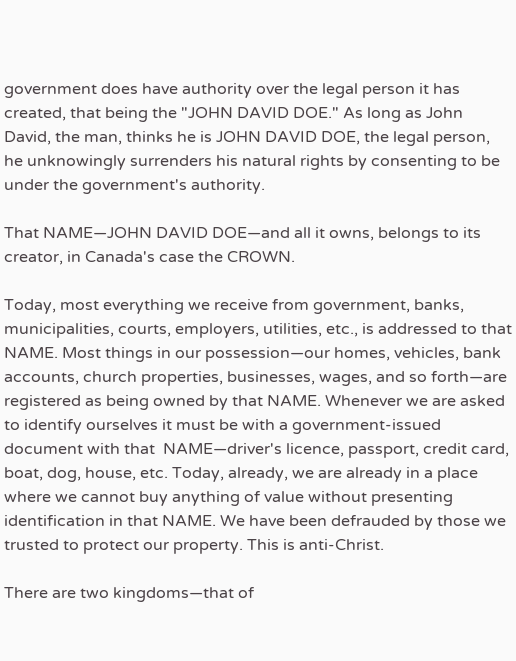government does have authority over the legal person it has created, that being the "JOHN DAVID DOE." As long as John David, the man, thinks he is JOHN DAVID DOE, the legal person, he unknowingly surrenders his natural rights by consenting to be under the government's authority.

That NAME—JOHN DAVID DOE—and all it owns, belongs to its creator, in Canada's case the CROWN.

Today, most everything we receive from government, banks, municipalities, courts, employers, utilities, etc., is addressed to that NAME. Most things in our possession—our homes, vehicles, bank accounts, church properties, businesses, wages, and so forth—are registered as being owned by that NAME. Whenever we are asked to identify ourselves it must be with a government-issued document with that  NAME—driver's licence, passport, credit card, boat, dog, house, etc. Today, already, we are already in a place where we cannot buy anything of value without presenting identification in that NAME. We have been defrauded by those we trusted to protect our property. This is anti-Christ.

There are two kingdoms—that of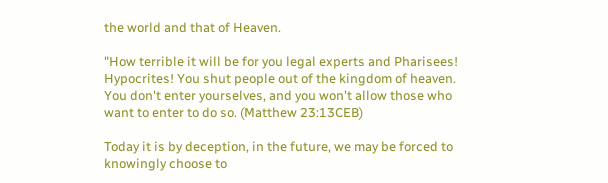the world and that of Heaven.

"How terrible it will be for you legal experts and Pharisees! Hypocrites! You shut people out of the kingdom of heaven. You don't enter yourselves, and you won't allow those who want to enter to do so. (Matthew 23:13CEB)

Today it is by deception, in the future, we may be forced to knowingly choose to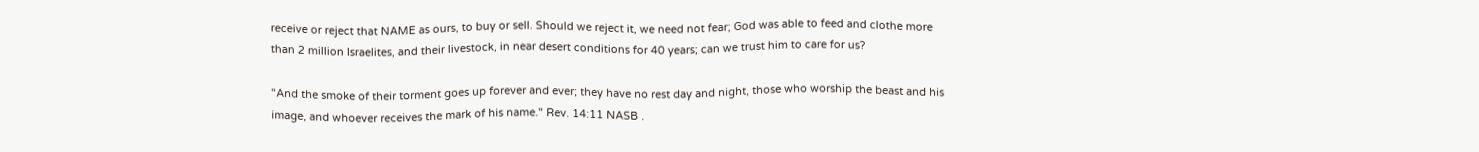receive or reject that NAME as ours, to buy or sell. Should we reject it, we need not fear; God was able to feed and clothe more than 2 million Israelites, and their livestock, in near desert conditions for 40 years; can we trust him to care for us?

"And the smoke of their torment goes up forever and ever; they have no rest day and night, those who worship the beast and his image, and whoever receives the mark of his name." Rev. 14:11 NASB .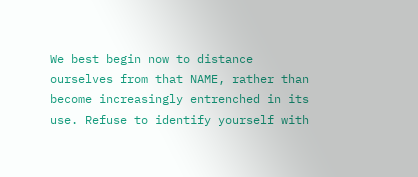We best begin now to distance ourselves from that NAME, rather than become increasingly entrenched in its use. Refuse to identify yourself with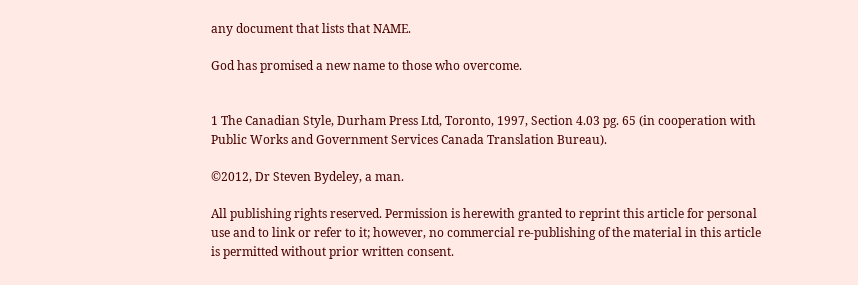any document that lists that NAME.

God has promised a new name to those who overcome.


1 The Canadian Style, Durham Press Ltd, Toronto, 1997, Section 4.03 pg. 65 (in cooperation with Public Works and Government Services Canada Translation Bureau).

©2012, Dr Steven Bydeley, a man.

All publishing rights reserved. Permission is herewith granted to reprint this article for personal use and to link or refer to it; however, no commercial re-publishing of the material in this article is permitted without prior written consent.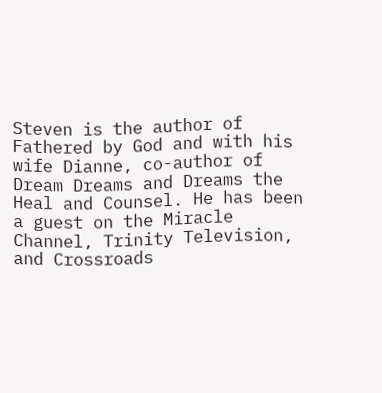Steven is the author of Fathered by God and with his wife Dianne, co-author of Dream Dreams and Dreams the Heal and Counsel. He has been a guest on the Miracle Channel, Trinity Television, and Crossroads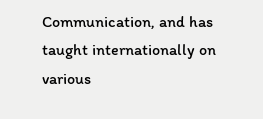Communication, and has taught internationally on various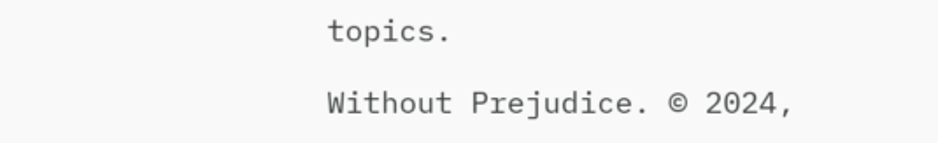topics.

Without Prejudice. © 2024,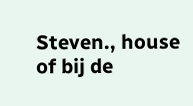Steven., house of bij de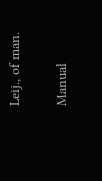Leij., of man.

Manual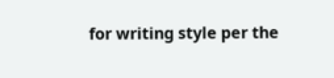for writing style per the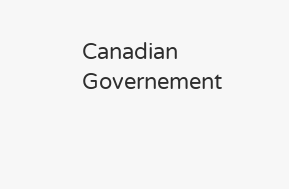Canadian Governement